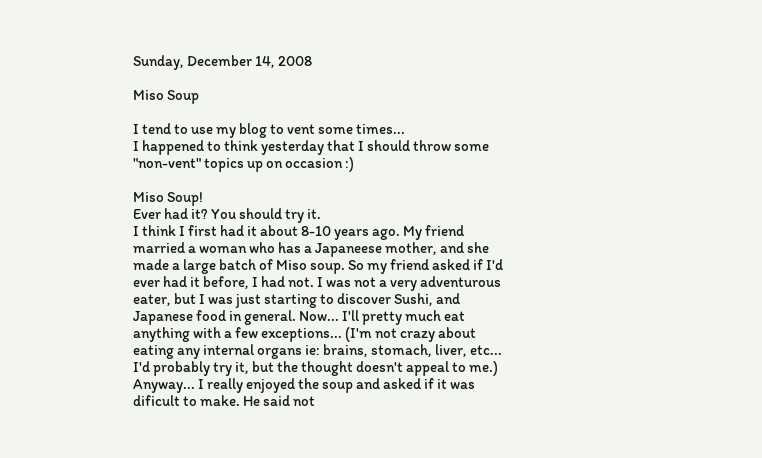Sunday, December 14, 2008

Miso Soup

I tend to use my blog to vent some times...
I happened to think yesterday that I should throw some "non-vent" topics up on occasion :)

Miso Soup!
Ever had it? You should try it.
I think I first had it about 8-10 years ago. My friend married a woman who has a Japaneese mother, and she made a large batch of Miso soup. So my friend asked if I'd ever had it before, I had not. I was not a very adventurous eater, but I was just starting to discover Sushi, and Japanese food in general. Now... I'll pretty much eat anything with a few exceptions... (I'm not crazy about eating any internal organs ie: brains, stomach, liver, etc... I'd probably try it, but the thought doesn't appeal to me.)
Anyway... I really enjoyed the soup and asked if it was dificult to make. He said not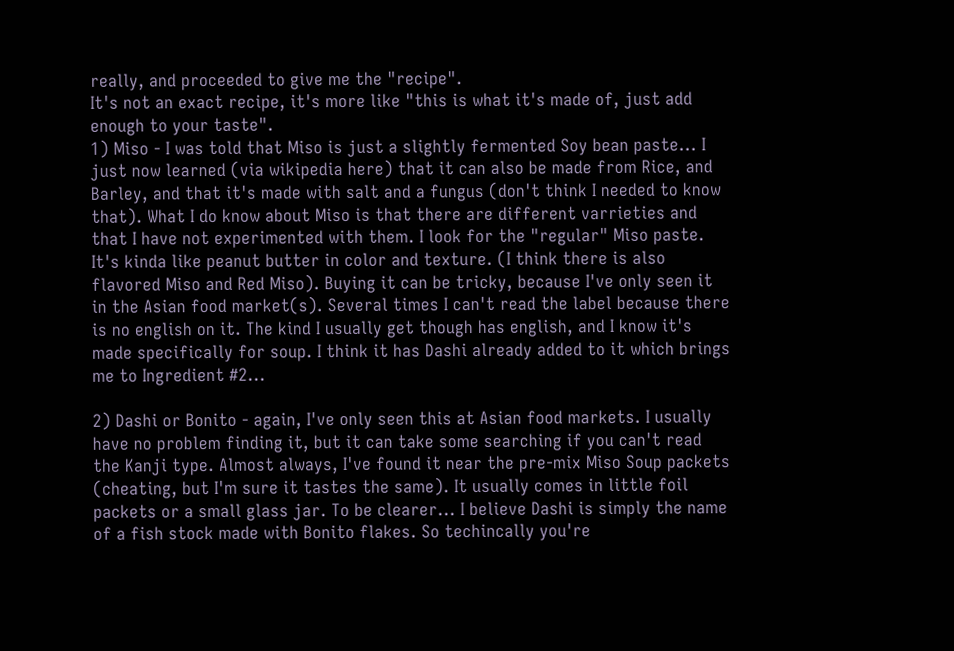really, and proceeded to give me the "recipe".
It's not an exact recipe, it's more like "this is what it's made of, just add enough to your taste".
1) Miso - I was told that Miso is just a slightly fermented Soy bean paste... I just now learned (via wikipedia here) that it can also be made from Rice, and Barley, and that it's made with salt and a fungus (don't think I needed to know that). What I do know about Miso is that there are different varrieties and that I have not experimented with them. I look for the "regular" Miso paste. It's kinda like peanut butter in color and texture. (I think there is also flavored Miso and Red Miso). Buying it can be tricky, because I've only seen it in the Asian food market(s). Several times I can't read the label because there is no english on it. The kind I usually get though has english, and I know it's made specifically for soup. I think it has Dashi already added to it which brings me to Ingredient #2...

2) Dashi or Bonito - again, I've only seen this at Asian food markets. I usually have no problem finding it, but it can take some searching if you can't read the Kanji type. Almost always, I've found it near the pre-mix Miso Soup packets (cheating, but I'm sure it tastes the same). It usually comes in little foil packets or a small glass jar. To be clearer... I believe Dashi is simply the name of a fish stock made with Bonito flakes. So techincally you're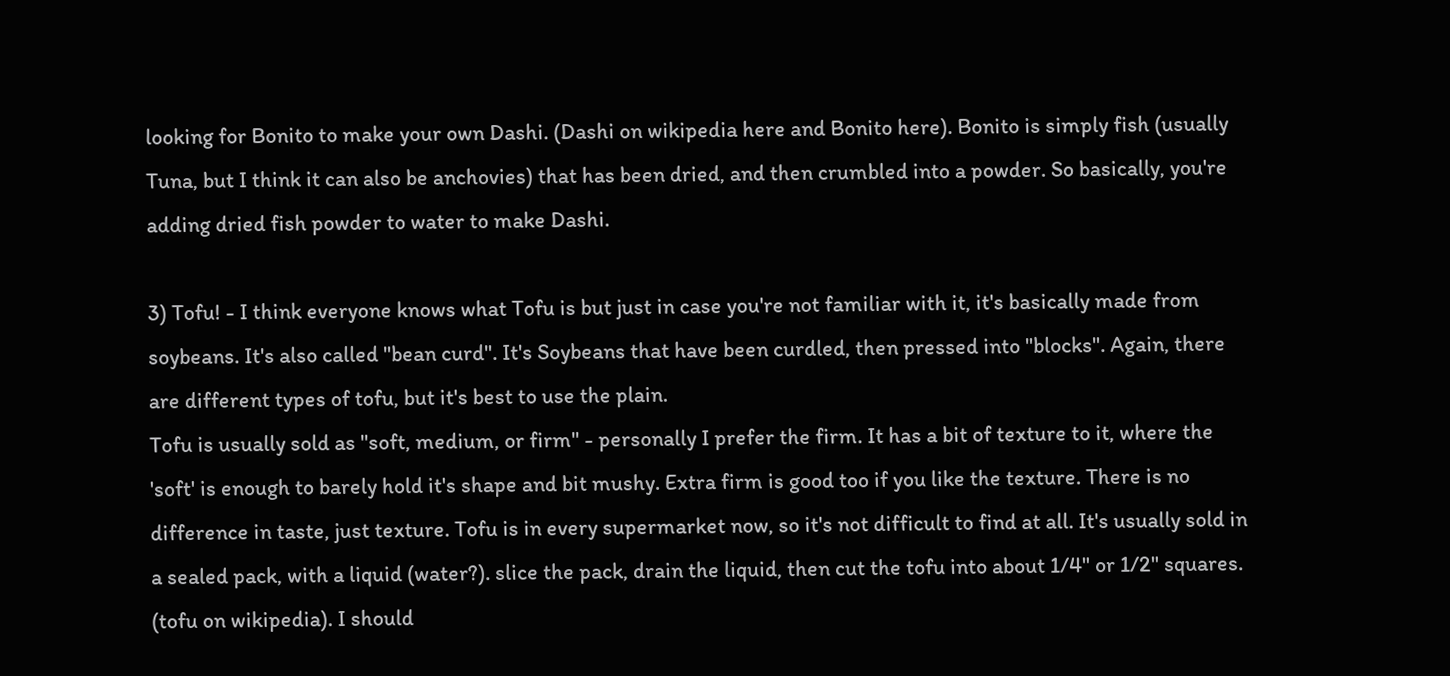looking for Bonito to make your own Dashi. (Dashi on wikipedia here and Bonito here). Bonito is simply fish (usually Tuna, but I think it can also be anchovies) that has been dried, and then crumbled into a powder. So basically, you're adding dried fish powder to water to make Dashi.

3) Tofu! - I think everyone knows what Tofu is but just in case you're not familiar with it, it's basically made from soybeans. It's also called "bean curd". It's Soybeans that have been curdled, then pressed into "blocks". Again, there are different types of tofu, but it's best to use the plain.
Tofu is usually sold as "soft, medium, or firm" - personally I prefer the firm. It has a bit of texture to it, where the 'soft' is enough to barely hold it's shape and bit mushy. Extra firm is good too if you like the texture. There is no difference in taste, just texture. Tofu is in every supermarket now, so it's not difficult to find at all. It's usually sold in a sealed pack, with a liquid (water?). slice the pack, drain the liquid, then cut the tofu into about 1/4" or 1/2" squares.
(tofu on wikipedia). I should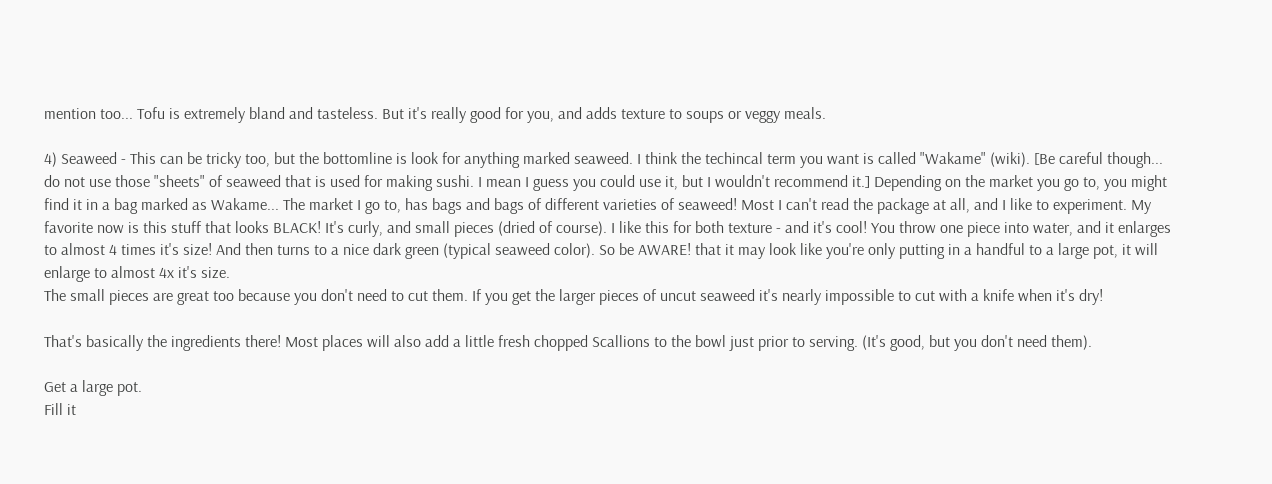mention too... Tofu is extremely bland and tasteless. But it's really good for you, and adds texture to soups or veggy meals.

4) Seaweed - This can be tricky too, but the bottomline is look for anything marked seaweed. I think the techincal term you want is called "Wakame" (wiki). [Be careful though... do not use those "sheets" of seaweed that is used for making sushi. I mean I guess you could use it, but I wouldn't recommend it.] Depending on the market you go to, you might find it in a bag marked as Wakame... The market I go to, has bags and bags of different varieties of seaweed! Most I can't read the package at all, and I like to experiment. My favorite now is this stuff that looks BLACK! It's curly, and small pieces (dried of course). I like this for both texture - and it's cool! You throw one piece into water, and it enlarges to almost 4 times it's size! And then turns to a nice dark green (typical seaweed color). So be AWARE! that it may look like you're only putting in a handful to a large pot, it will enlarge to almost 4x it's size.
The small pieces are great too because you don't need to cut them. If you get the larger pieces of uncut seaweed it's nearly impossible to cut with a knife when it's dry!

That's basically the ingredients there! Most places will also add a little fresh chopped Scallions to the bowl just prior to serving. (It's good, but you don't need them).

Get a large pot.
Fill it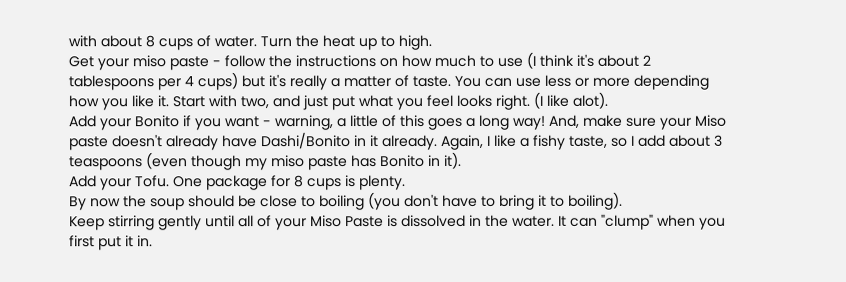with about 8 cups of water. Turn the heat up to high.
Get your miso paste - follow the instructions on how much to use (I think it's about 2 tablespoons per 4 cups) but it's really a matter of taste. You can use less or more depending how you like it. Start with two, and just put what you feel looks right. (I like alot).
Add your Bonito if you want - warning, a little of this goes a long way! And, make sure your Miso paste doesn't already have Dashi/Bonito in it already. Again, I like a fishy taste, so I add about 3 teaspoons (even though my miso paste has Bonito in it).
Add your Tofu. One package for 8 cups is plenty.
By now the soup should be close to boiling (you don't have to bring it to boiling).
Keep stirring gently until all of your Miso Paste is dissolved in the water. It can "clump" when you first put it in.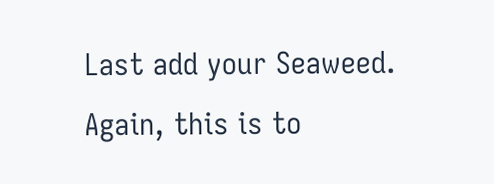Last add your Seaweed. Again, this is to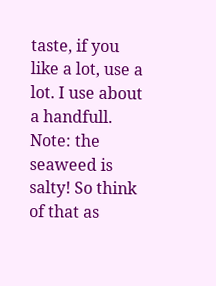taste, if you like a lot, use a lot. I use about a handfull.
Note: the seaweed is salty! So think of that as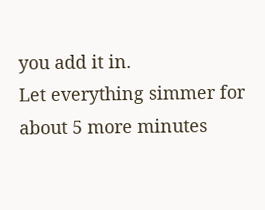you add it in.
Let everything simmer for about 5 more minutes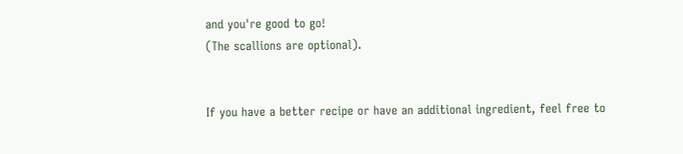and you're good to go!
(The scallions are optional).


If you have a better recipe or have an additional ingredient, feel free to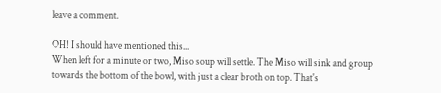leave a comment.

OH! I should have mentioned this...
When left for a minute or two, Miso soup will settle. The Miso will sink and group towards the bottom of the bowl, with just a clear broth on top. That's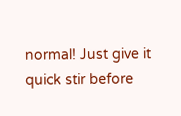normal! Just give it quick stir before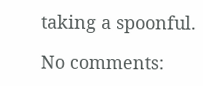taking a spoonful.

No comments: